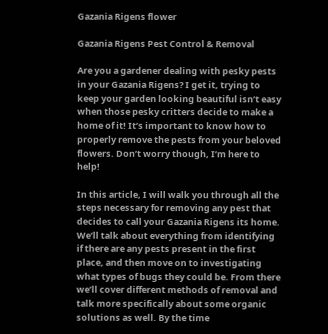Gazania Rigens flower

Gazania Rigens Pest Control & Removal

Are you a gardener dealing with pesky pests in your Gazania Rigens? I get it, trying to keep your garden looking beautiful isn’t easy when those pesky critters decide to make a home of it! It’s important to know how to properly remove the pests from your beloved flowers. Don’t worry though, I’m here to help!

In this article, I will walk you through all the steps necessary for removing any pest that decides to call your Gazania Rigens its home. We’ll talk about everything from identifying if there are any pests present in the first place, and then move on to investigating what types of bugs they could be. From there we’ll cover different methods of removal and talk more specifically about some organic solutions as well. By the time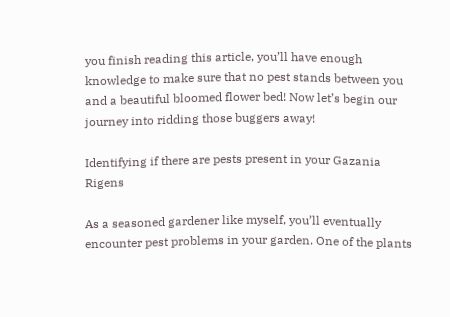you finish reading this article, you’ll have enough knowledge to make sure that no pest stands between you and a beautiful bloomed flower bed! Now let’s begin our journey into ridding those buggers away!

Identifying if there are pests present in your Gazania Rigens

As a seasoned gardener like myself, you’ll eventually encounter pest problems in your garden. One of the plants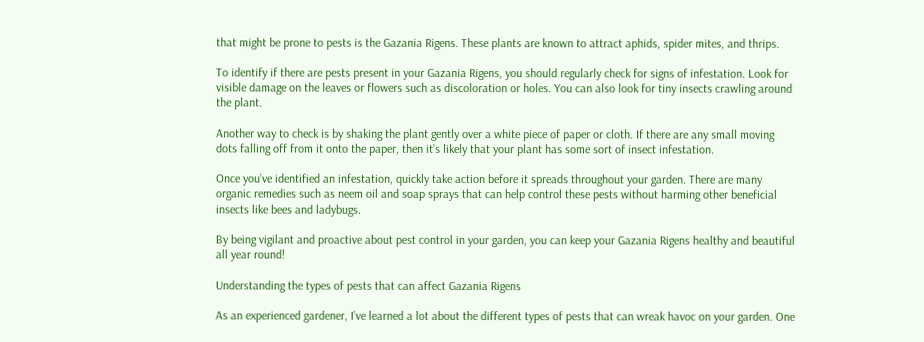that might be prone to pests is the Gazania Rigens. These plants are known to attract aphids, spider mites, and thrips.

To identify if there are pests present in your Gazania Rigens, you should regularly check for signs of infestation. Look for visible damage on the leaves or flowers such as discoloration or holes. You can also look for tiny insects crawling around the plant.

Another way to check is by shaking the plant gently over a white piece of paper or cloth. If there are any small moving dots falling off from it onto the paper, then it’s likely that your plant has some sort of insect infestation.

Once you’ve identified an infestation, quickly take action before it spreads throughout your garden. There are many organic remedies such as neem oil and soap sprays that can help control these pests without harming other beneficial insects like bees and ladybugs.

By being vigilant and proactive about pest control in your garden, you can keep your Gazania Rigens healthy and beautiful all year round!

Understanding the types of pests that can affect Gazania Rigens

As an experienced gardener, I’ve learned a lot about the different types of pests that can wreak havoc on your garden. One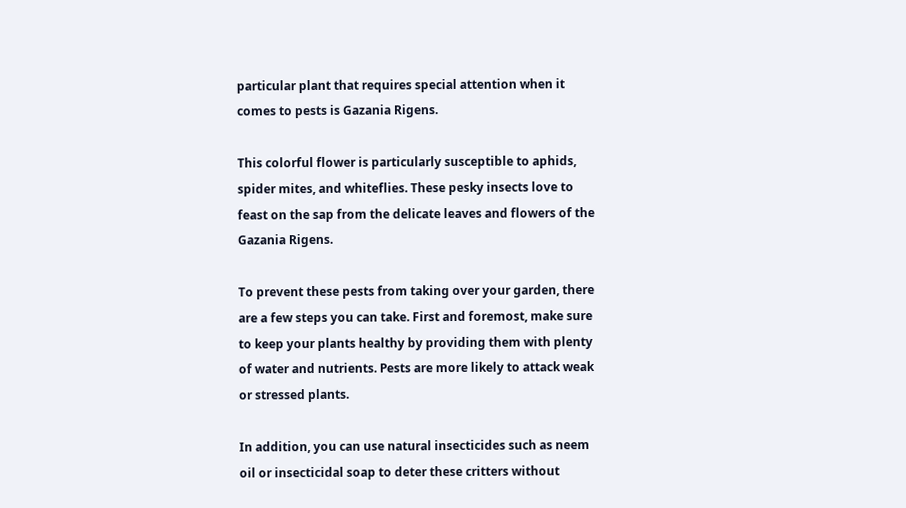particular plant that requires special attention when it comes to pests is Gazania Rigens.

This colorful flower is particularly susceptible to aphids, spider mites, and whiteflies. These pesky insects love to feast on the sap from the delicate leaves and flowers of the Gazania Rigens.

To prevent these pests from taking over your garden, there are a few steps you can take. First and foremost, make sure to keep your plants healthy by providing them with plenty of water and nutrients. Pests are more likely to attack weak or stressed plants.

In addition, you can use natural insecticides such as neem oil or insecticidal soap to deter these critters without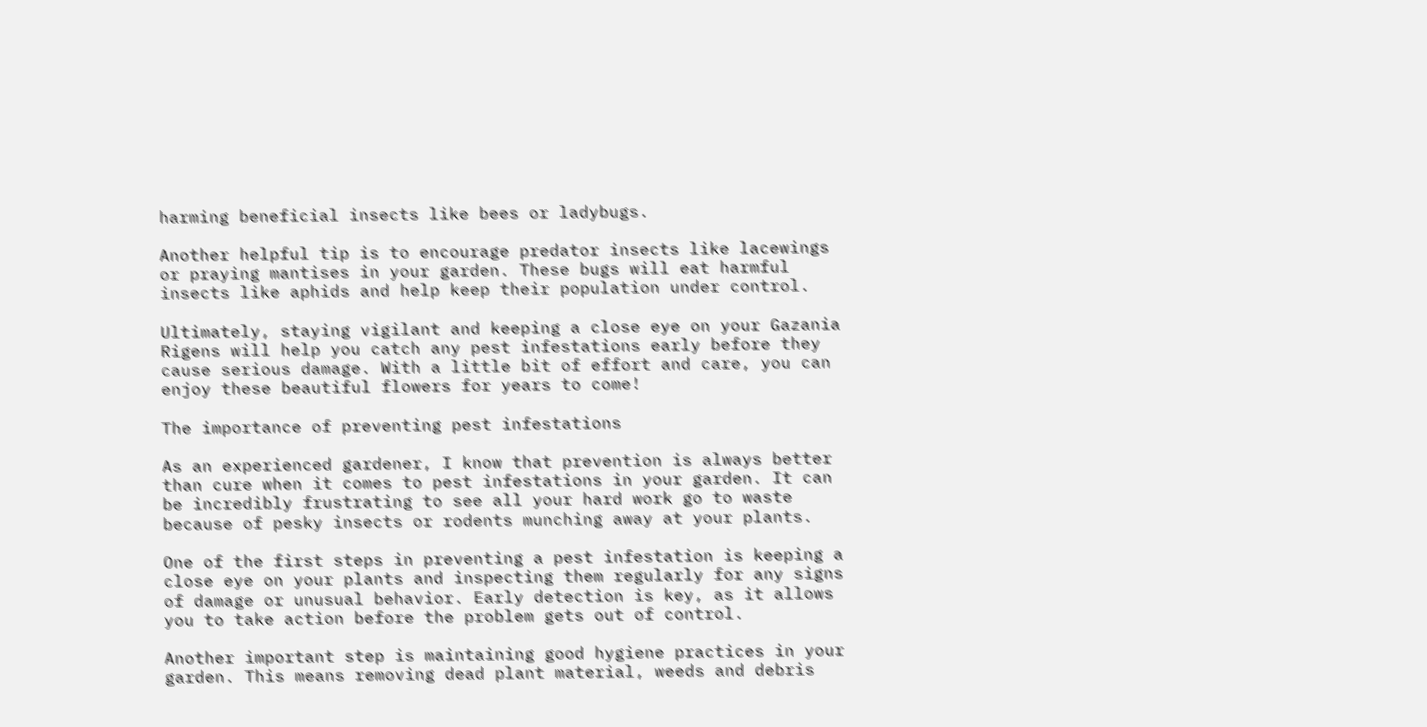harming beneficial insects like bees or ladybugs.

Another helpful tip is to encourage predator insects like lacewings or praying mantises in your garden. These bugs will eat harmful insects like aphids and help keep their population under control.

Ultimately, staying vigilant and keeping a close eye on your Gazania Rigens will help you catch any pest infestations early before they cause serious damage. With a little bit of effort and care, you can enjoy these beautiful flowers for years to come!

The importance of preventing pest infestations

As an experienced gardener, I know that prevention is always better than cure when it comes to pest infestations in your garden. It can be incredibly frustrating to see all your hard work go to waste because of pesky insects or rodents munching away at your plants.

One of the first steps in preventing a pest infestation is keeping a close eye on your plants and inspecting them regularly for any signs of damage or unusual behavior. Early detection is key, as it allows you to take action before the problem gets out of control.

Another important step is maintaining good hygiene practices in your garden. This means removing dead plant material, weeds and debris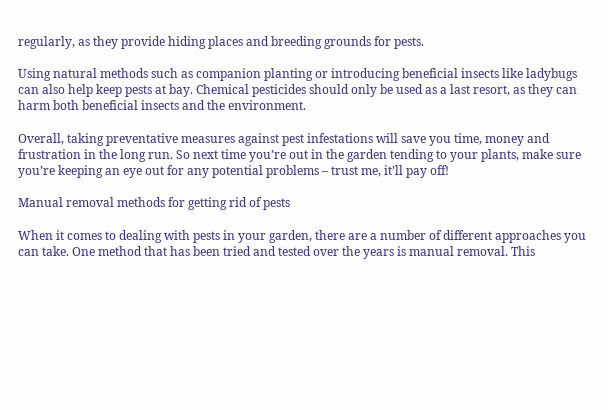regularly, as they provide hiding places and breeding grounds for pests.

Using natural methods such as companion planting or introducing beneficial insects like ladybugs can also help keep pests at bay. Chemical pesticides should only be used as a last resort, as they can harm both beneficial insects and the environment.

Overall, taking preventative measures against pest infestations will save you time, money and frustration in the long run. So next time you’re out in the garden tending to your plants, make sure you’re keeping an eye out for any potential problems – trust me, it’ll pay off!

Manual removal methods for getting rid of pests

When it comes to dealing with pests in your garden, there are a number of different approaches you can take. One method that has been tried and tested over the years is manual removal. This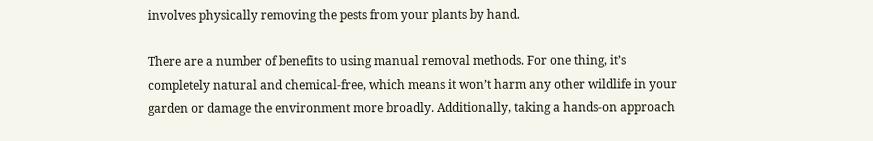involves physically removing the pests from your plants by hand.

There are a number of benefits to using manual removal methods. For one thing, it’s completely natural and chemical-free, which means it won’t harm any other wildlife in your garden or damage the environment more broadly. Additionally, taking a hands-on approach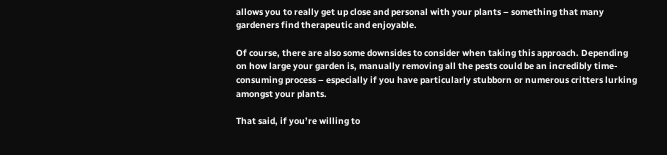allows you to really get up close and personal with your plants – something that many gardeners find therapeutic and enjoyable.

Of course, there are also some downsides to consider when taking this approach. Depending on how large your garden is, manually removing all the pests could be an incredibly time-consuming process – especially if you have particularly stubborn or numerous critters lurking amongst your plants.

That said, if you’re willing to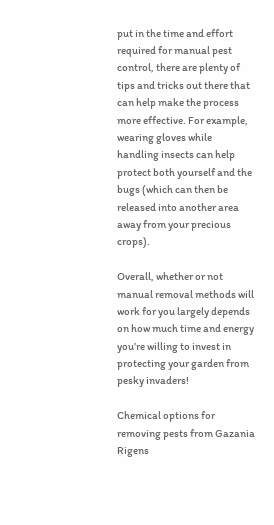put in the time and effort required for manual pest control, there are plenty of tips and tricks out there that can help make the process more effective. For example, wearing gloves while handling insects can help protect both yourself and the bugs (which can then be released into another area away from your precious crops).

Overall, whether or not manual removal methods will work for you largely depends on how much time and energy you’re willing to invest in protecting your garden from pesky invaders!

Chemical options for removing pests from Gazania Rigens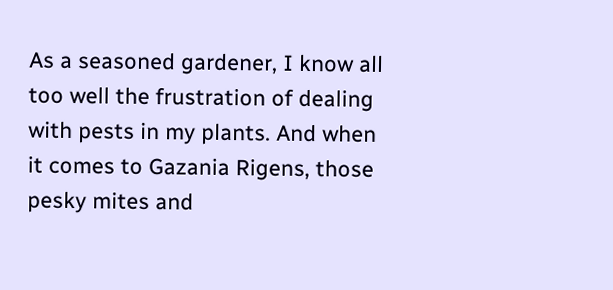As a seasoned gardener, I know all too well the frustration of dealing with pests in my plants. And when it comes to Gazania Rigens, those pesky mites and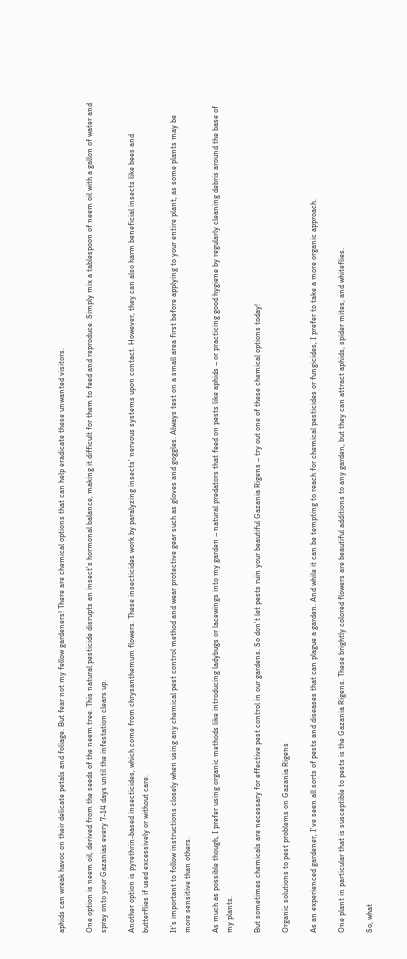aphids can wreak havoc on their delicate petals and foliage. But fear not my fellow gardeners! There are chemical options that can help eradicate these unwanted visitors.

One option is neem oil, derived from the seeds of the neem tree. This natural pesticide disrupts an insect’s hormonal balance, making it difficult for them to feed and reproduce. Simply mix a tablespoon of neem oil with a gallon of water and spray onto your Gazanias every 7-14 days until the infestation clears up.

Another option is pyrethrin-based insecticides, which come from chrysanthemum flowers. These insecticides work by paralyzing insects’ nervous systems upon contact. However, they can also harm beneficial insects like bees and butterflies if used excessively or without care.

It’s important to follow instructions closely when using any chemical pest control method and wear protective gear such as gloves and goggles. Always test on a small area first before applying to your entire plant, as some plants may be more sensitive than others.

As much as possible though, I prefer using organic methods like introducing ladybugs or lacewings into my garden – natural predators that feed on pests like aphids – or practicing good hygiene by regularly cleaning debris around the base of my plants.

But sometimes chemicals are necessary for effective pest control in our gardens. So don’t let pests ruin your beautiful Gazania Rigens – try out one of these chemical options today!

Organic solutions to pest problems on Gazania Rigens

As an experienced gardener, I’ve seen all sorts of pests and diseases that can plague a garden. And while it can be tempting to reach for chemical pesticides or fungicides, I prefer to take a more organic approach.

One plant in particular that is susceptible to pests is the Gazania Rigens. These brightly colored flowers are beautiful additions to any garden, but they can attract aphids, spider mites, and whiteflies.

So, what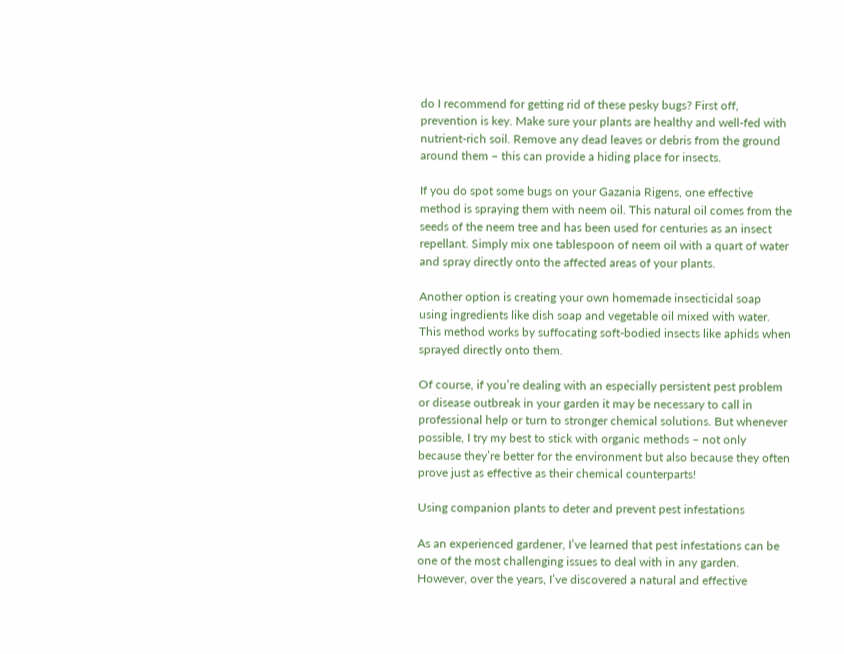do I recommend for getting rid of these pesky bugs? First off, prevention is key. Make sure your plants are healthy and well-fed with nutrient-rich soil. Remove any dead leaves or debris from the ground around them – this can provide a hiding place for insects.

If you do spot some bugs on your Gazania Rigens, one effective method is spraying them with neem oil. This natural oil comes from the seeds of the neem tree and has been used for centuries as an insect repellant. Simply mix one tablespoon of neem oil with a quart of water and spray directly onto the affected areas of your plants.

Another option is creating your own homemade insecticidal soap using ingredients like dish soap and vegetable oil mixed with water. This method works by suffocating soft-bodied insects like aphids when sprayed directly onto them.

Of course, if you’re dealing with an especially persistent pest problem or disease outbreak in your garden it may be necessary to call in professional help or turn to stronger chemical solutions. But whenever possible, I try my best to stick with organic methods – not only because they’re better for the environment but also because they often prove just as effective as their chemical counterparts!

Using companion plants to deter and prevent pest infestations

As an experienced gardener, I’ve learned that pest infestations can be one of the most challenging issues to deal with in any garden. However, over the years, I’ve discovered a natural and effective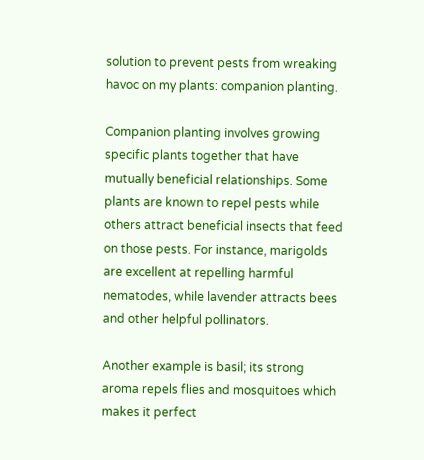solution to prevent pests from wreaking havoc on my plants: companion planting.

Companion planting involves growing specific plants together that have mutually beneficial relationships. Some plants are known to repel pests while others attract beneficial insects that feed on those pests. For instance, marigolds are excellent at repelling harmful nematodes, while lavender attracts bees and other helpful pollinators.

Another example is basil; its strong aroma repels flies and mosquitoes which makes it perfect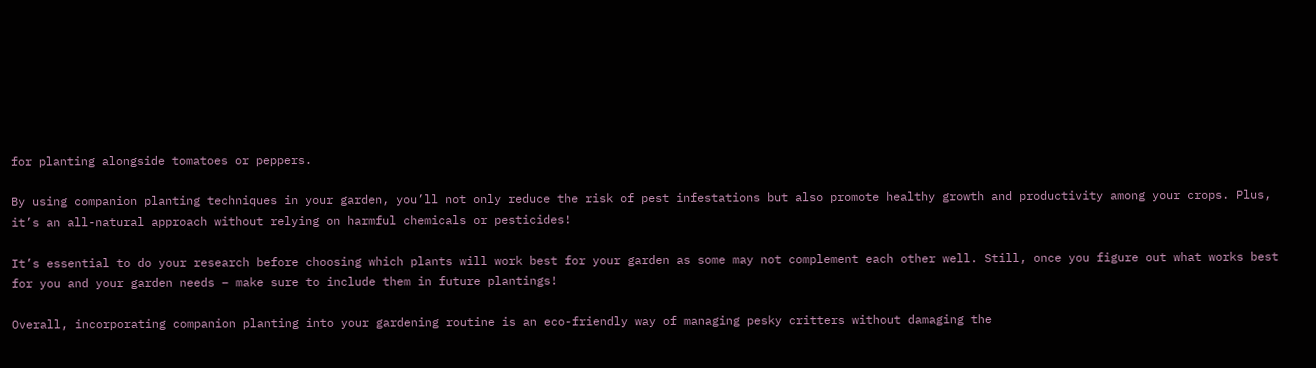for planting alongside tomatoes or peppers.

By using companion planting techniques in your garden, you’ll not only reduce the risk of pest infestations but also promote healthy growth and productivity among your crops. Plus, it’s an all-natural approach without relying on harmful chemicals or pesticides!

It’s essential to do your research before choosing which plants will work best for your garden as some may not complement each other well. Still, once you figure out what works best for you and your garden needs – make sure to include them in future plantings!

Overall, incorporating companion planting into your gardening routine is an eco-friendly way of managing pesky critters without damaging the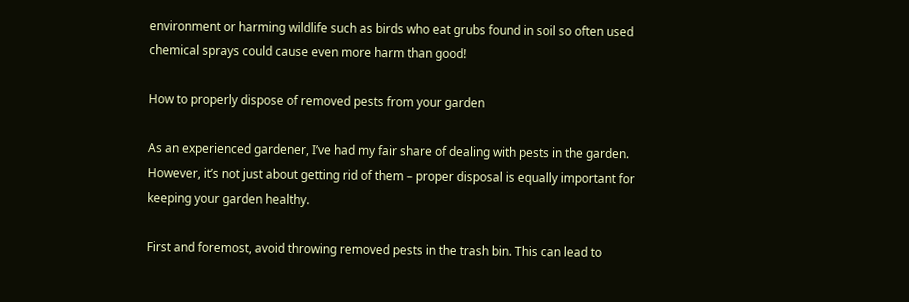environment or harming wildlife such as birds who eat grubs found in soil so often used chemical sprays could cause even more harm than good!

How to properly dispose of removed pests from your garden

As an experienced gardener, I’ve had my fair share of dealing with pests in the garden. However, it’s not just about getting rid of them – proper disposal is equally important for keeping your garden healthy.

First and foremost, avoid throwing removed pests in the trash bin. This can lead to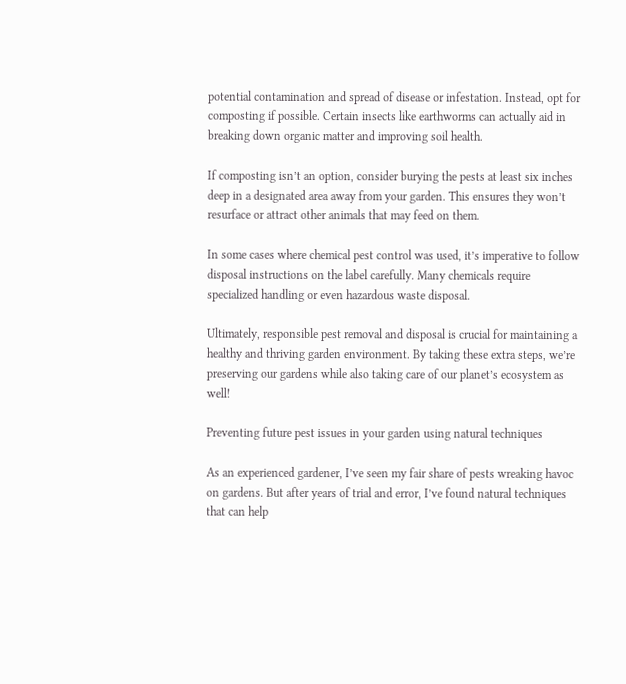potential contamination and spread of disease or infestation. Instead, opt for composting if possible. Certain insects like earthworms can actually aid in breaking down organic matter and improving soil health.

If composting isn’t an option, consider burying the pests at least six inches deep in a designated area away from your garden. This ensures they won’t resurface or attract other animals that may feed on them.

In some cases where chemical pest control was used, it’s imperative to follow disposal instructions on the label carefully. Many chemicals require specialized handling or even hazardous waste disposal.

Ultimately, responsible pest removal and disposal is crucial for maintaining a healthy and thriving garden environment. By taking these extra steps, we’re preserving our gardens while also taking care of our planet’s ecosystem as well!

Preventing future pest issues in your garden using natural techniques

As an experienced gardener, I’ve seen my fair share of pests wreaking havoc on gardens. But after years of trial and error, I’ve found natural techniques that can help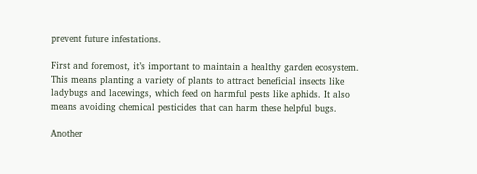prevent future infestations.

First and foremost, it’s important to maintain a healthy garden ecosystem. This means planting a variety of plants to attract beneficial insects like ladybugs and lacewings, which feed on harmful pests like aphids. It also means avoiding chemical pesticides that can harm these helpful bugs.

Another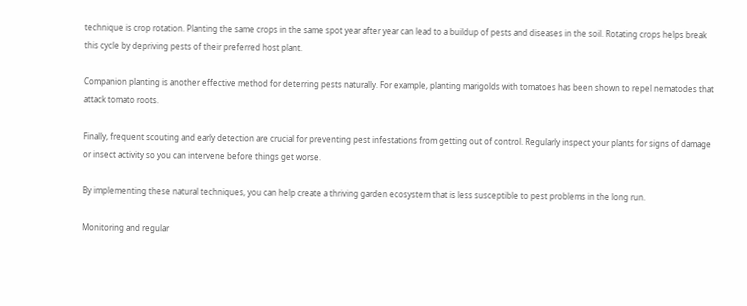technique is crop rotation. Planting the same crops in the same spot year after year can lead to a buildup of pests and diseases in the soil. Rotating crops helps break this cycle by depriving pests of their preferred host plant.

Companion planting is another effective method for deterring pests naturally. For example, planting marigolds with tomatoes has been shown to repel nematodes that attack tomato roots.

Finally, frequent scouting and early detection are crucial for preventing pest infestations from getting out of control. Regularly inspect your plants for signs of damage or insect activity so you can intervene before things get worse.

By implementing these natural techniques, you can help create a thriving garden ecosystem that is less susceptible to pest problems in the long run.

Monitoring and regular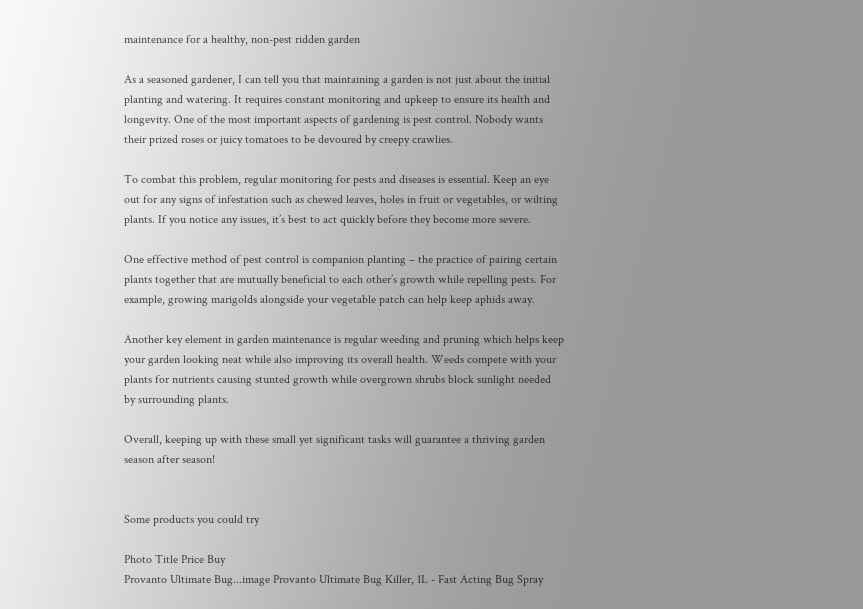maintenance for a healthy, non-pest ridden garden

As a seasoned gardener, I can tell you that maintaining a garden is not just about the initial planting and watering. It requires constant monitoring and upkeep to ensure its health and longevity. One of the most important aspects of gardening is pest control. Nobody wants their prized roses or juicy tomatoes to be devoured by creepy crawlies.

To combat this problem, regular monitoring for pests and diseases is essential. Keep an eye out for any signs of infestation such as chewed leaves, holes in fruit or vegetables, or wilting plants. If you notice any issues, it’s best to act quickly before they become more severe.

One effective method of pest control is companion planting – the practice of pairing certain plants together that are mutually beneficial to each other’s growth while repelling pests. For example, growing marigolds alongside your vegetable patch can help keep aphids away.

Another key element in garden maintenance is regular weeding and pruning which helps keep your garden looking neat while also improving its overall health. Weeds compete with your plants for nutrients causing stunted growth while overgrown shrubs block sunlight needed by surrounding plants.

Overall, keeping up with these small yet significant tasks will guarantee a thriving garden season after season!


Some products you could try

Photo Title Price Buy
Provanto Ultimate Bug...image Provanto Ultimate Bug Killer, 1L - Fast Acting Bug Spray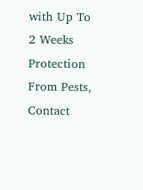with Up To 2 Weeks Protection From Pests, Contact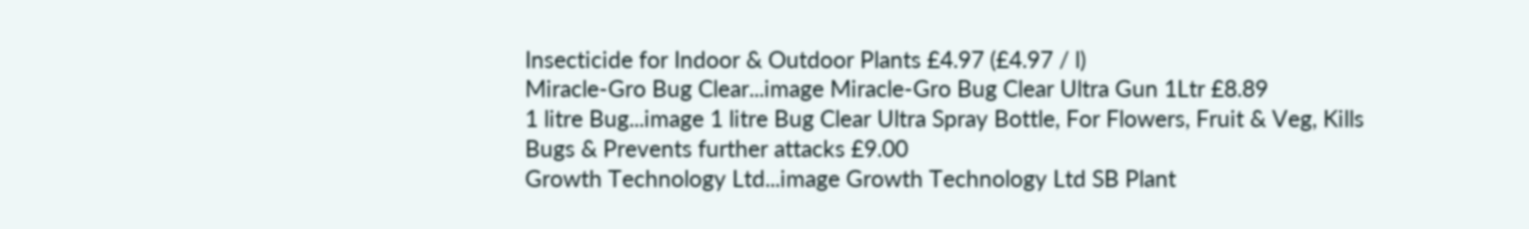Insecticide for Indoor & Outdoor Plants £4.97 (£4.97 / l)
Miracle-Gro Bug Clear...image Miracle-Gro Bug Clear Ultra Gun 1Ltr £8.89
1 litre Bug...image 1 litre Bug Clear Ultra Spray Bottle, For Flowers, Fruit & Veg, Kills Bugs & Prevents further attacks £9.00
Growth Technology Ltd...image Growth Technology Ltd SB Plant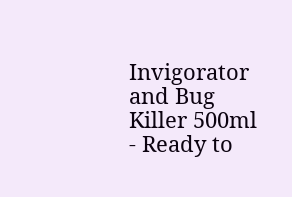Invigorator and Bug Killer 500ml - Ready to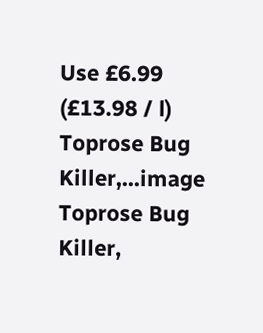Use £6.99 (£13.98 / l)
Toprose Bug Killer,...image Toprose Bug Killer,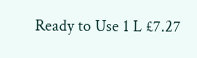Ready to Use 1 L £7.27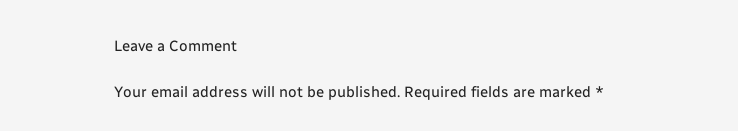Leave a Comment

Your email address will not be published. Required fields are marked *